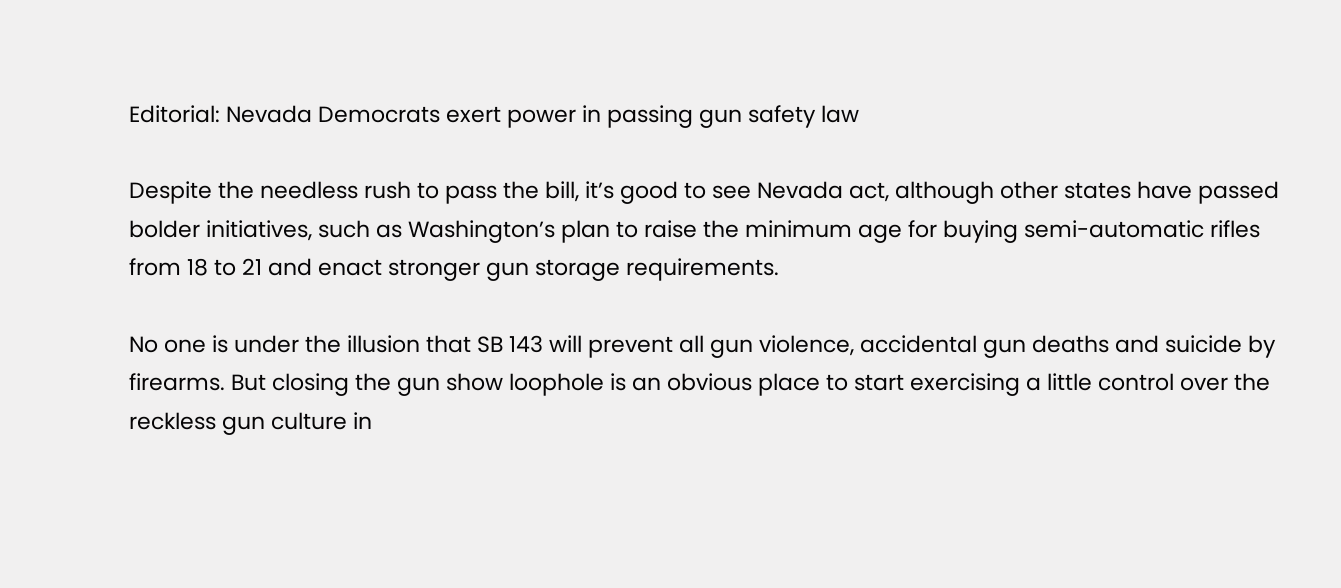Editorial: Nevada Democrats exert power in passing gun safety law

Despite the needless rush to pass the bill, it’s good to see Nevada act, although other states have passed bolder initiatives, such as Washington’s plan to raise the minimum age for buying semi-automatic rifles from 18 to 21 and enact stronger gun storage requirements.

No one is under the illusion that SB 143 will prevent all gun violence, accidental gun deaths and suicide by firearms. But closing the gun show loophole is an obvious place to start exercising a little control over the reckless gun culture in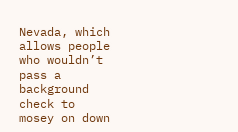Nevada, which allows people who wouldn’t pass a background check to mosey on down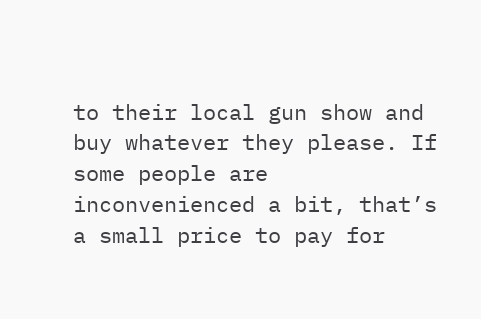to their local gun show and buy whatever they please. If some people are inconvenienced a bit, that’s a small price to pay for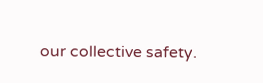our collective safety.